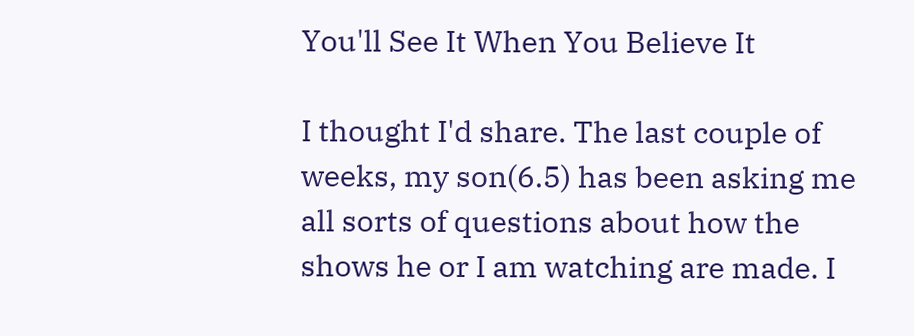You'll See It When You Believe It

I thought I'd share. The last couple of weeks, my son(6.5) has been asking me all sorts of questions about how the shows he or I am watching are made. I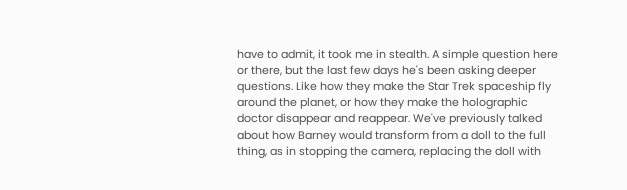have to admit, it took me in stealth. A simple question here or there, but the last few days he's been asking deeper questions. Like how they make the Star Trek spaceship fly around the planet, or how they make the holographic doctor disappear and reappear. We've previously talked about how Barney would transform from a doll to the full thing, as in stopping the camera, replacing the doll with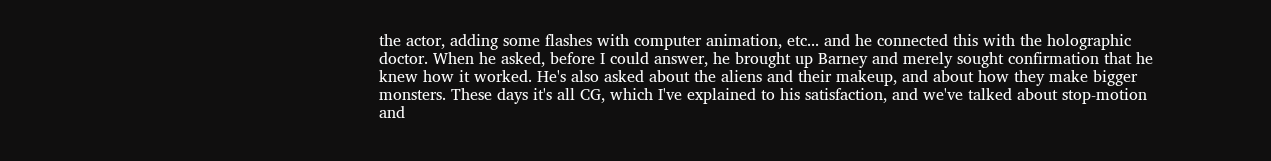the actor, adding some flashes with computer animation, etc... and he connected this with the holographic doctor. When he asked, before I could answer, he brought up Barney and merely sought confirmation that he knew how it worked. He's also asked about the aliens and their makeup, and about how they make bigger monsters. These days it's all CG, which I've explained to his satisfaction, and we've talked about stop-motion and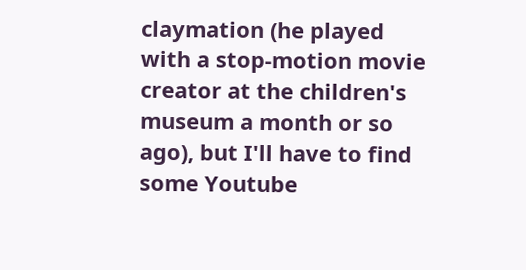claymation (he played with a stop-motion movie creator at the children's museum a month or so ago), but I'll have to find some Youtube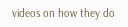videos on how they do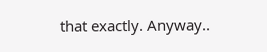that exactly. Anyway..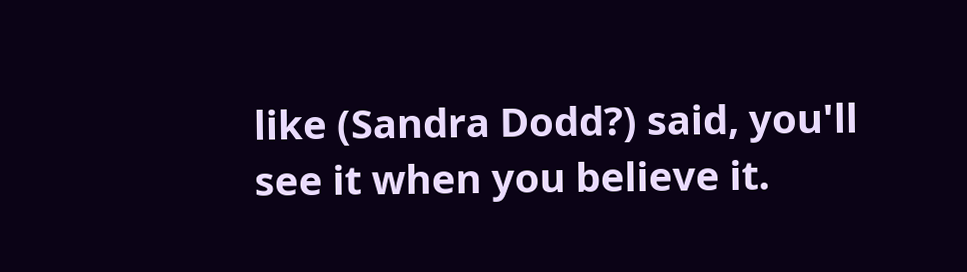like (Sandra Dodd?) said, you'll see it when you believe it.